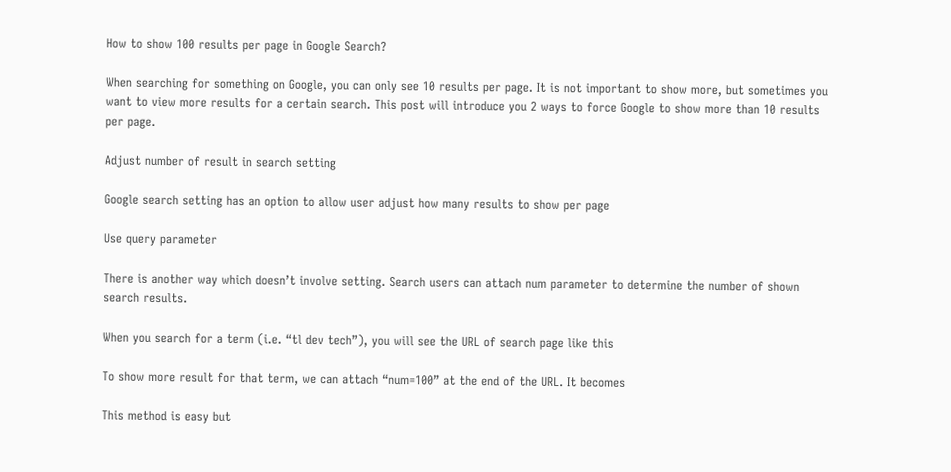How to show 100 results per page in Google Search?

When searching for something on Google, you can only see 10 results per page. It is not important to show more, but sometimes you want to view more results for a certain search. This post will introduce you 2 ways to force Google to show more than 10 results per page.

Adjust number of result in search setting

Google search setting has an option to allow user adjust how many results to show per page

Use query parameter

There is another way which doesn’t involve setting. Search users can attach num parameter to determine the number of shown search results.

When you search for a term (i.e. “tl dev tech”), you will see the URL of search page like this

To show more result for that term, we can attach “num=100” at the end of the URL. It becomes

This method is easy but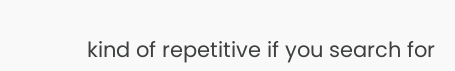kind of repetitive if you search for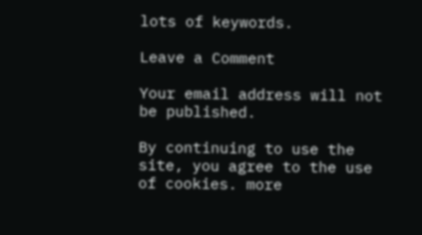lots of keywords.

Leave a Comment

Your email address will not be published.

By continuing to use the site, you agree to the use of cookies. more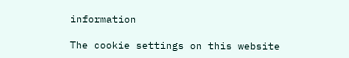information

The cookie settings on this website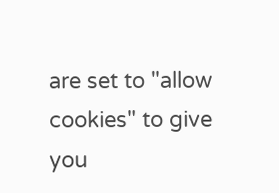are set to "allow cookies" to give you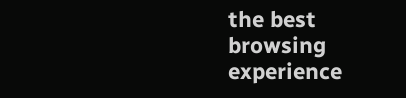the best browsing experience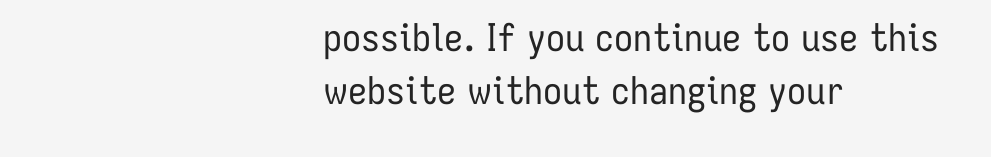possible. If you continue to use this website without changing your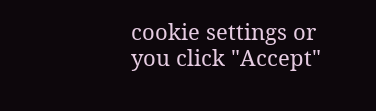cookie settings or you click "Accept"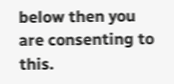below then you are consenting to this.